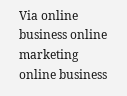Via online business online marketing online business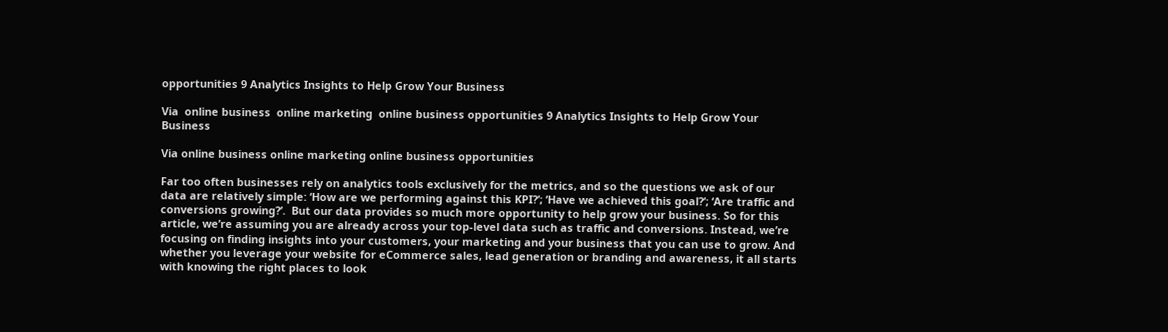opportunities 9 Analytics Insights to Help Grow Your Business

Via  online business  online marketing  online business opportunities 9 Analytics Insights to Help Grow Your Business

Via online business online marketing online business opportunities

Far too often businesses rely on analytics tools exclusively for the metrics, and so the questions we ask of our data are relatively simple: ‘How are we performing against this KPI?’; ‘Have we achieved this goal?’; ‘Are traffic and conversions growing?’.  But our data provides so much more opportunity to help grow your business. So for this article, we’re assuming you are already across your top-level data such as traffic and conversions. Instead, we’re focusing on finding insights into your customers, your marketing and your business that you can use to grow. And whether you leverage your website for eCommerce sales, lead generation or branding and awareness, it all starts with knowing the right places to look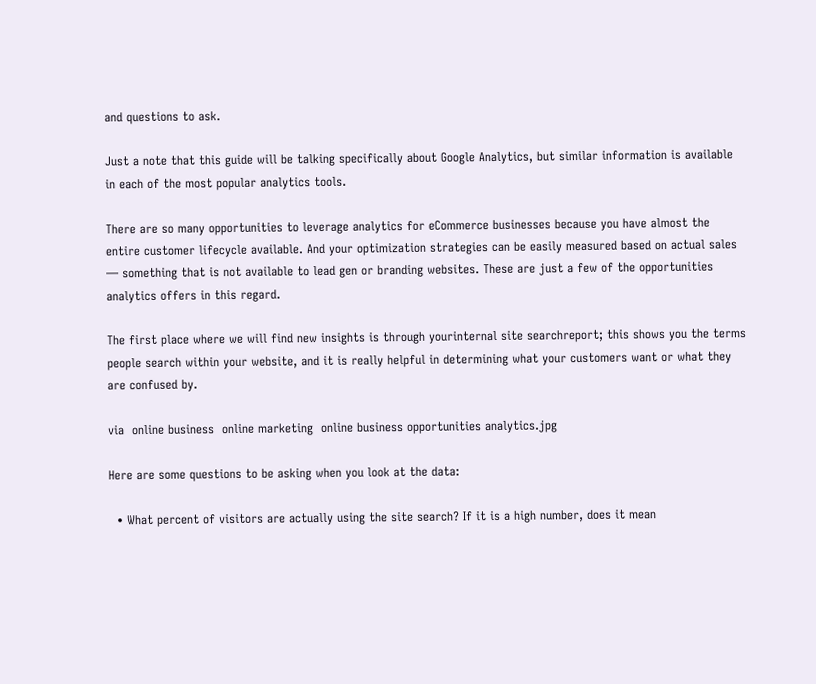and questions to ask.

Just a note that this guide will be talking specifically about Google Analytics, but similar information is available in each of the most popular analytics tools.

There are so many opportunities to leverage analytics for eCommerce businesses because you have almost the entire customer lifecycle available. And your optimization strategies can be easily measured based on actual sales — something that is not available to lead gen or branding websites. These are just a few of the opportunities analytics offers in this regard.

The first place where we will find new insights is through yourinternal site searchreport; this shows you the terms people search within your website, and it is really helpful in determining what your customers want or what they are confused by.

via  online business  online marketing  online business opportunities analytics.jpg

Here are some questions to be asking when you look at the data:

  • What percent of visitors are actually using the site search? If it is a high number, does it mean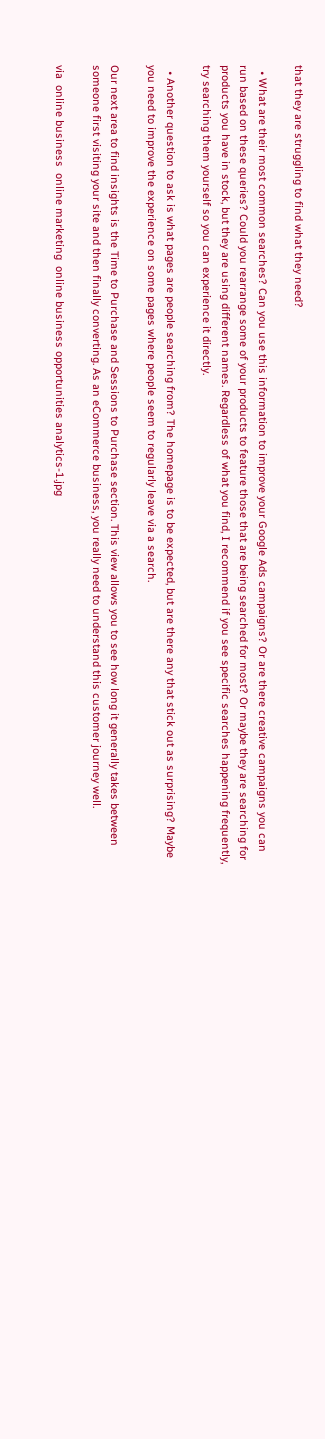that they are struggling to find what they need?

  • What are their most common searches? Can you use this information to improve your Google Ads campaigns? Or are there creative campaigns you can run based on these queries? Could you rearrange some of your products to feature those that are being searched for most? Or maybe they are searching for products you have in stock, but they are using different names. Regardless of what you find, I recommend if you see specific searches happening frequently, try searching them yourself so you can experience it directly.

  • Another question to ask is what pages are people searching from? The homepage is to be expected, but are there any that stick out as surprising? Maybe you need to improve the experience on some pages where people seem to regularly leave via a search.

Our next area to find insights is the Time to Purchase and Sessions to Purchase section. This view allows you to see how long it generally takes between someone first visiting your site and then finally converting. As an eCommerce business, you really need to understand this customer journey well.

via  online business  online marketing  online business opportunities analytics-1.jpg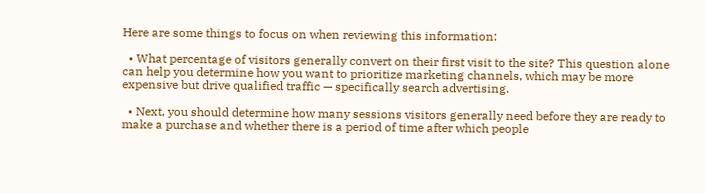Here are some things to focus on when reviewing this information:

  • What percentage of visitors generally convert on their first visit to the site? This question alone can help you determine how you want to prioritize marketing channels, which may be more expensive but drive qualified traffic — specifically search advertising.

  • Next, you should determine how many sessions visitors generally need before they are ready to make a purchase and whether there is a period of time after which people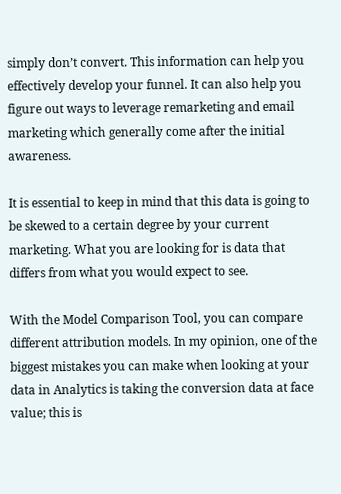simply don’t convert. This information can help you effectively develop your funnel. It can also help you figure out ways to leverage remarketing and email marketing which generally come after the initial awareness.

It is essential to keep in mind that this data is going to be skewed to a certain degree by your current marketing. What you are looking for is data that differs from what you would expect to see.

With the Model Comparison Tool, you can compare different attribution models. In my opinion, one of the biggest mistakes you can make when looking at your data in Analytics is taking the conversion data at face value; this is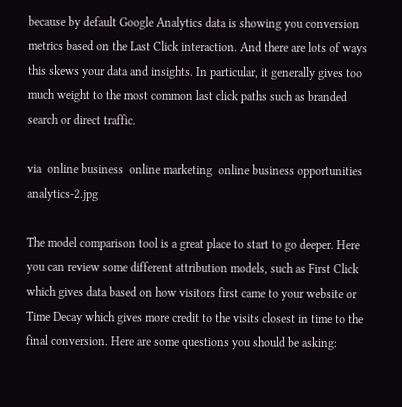because by default Google Analytics data is showing you conversion metrics based on the Last Click interaction. And there are lots of ways this skews your data and insights. In particular, it generally gives too much weight to the most common last click paths such as branded search or direct traffic.

via  online business  online marketing  online business opportunities analytics-2.jpg

The model comparison tool is a great place to start to go deeper. Here you can review some different attribution models, such as First Click which gives data based on how visitors first came to your website or Time Decay which gives more credit to the visits closest in time to the final conversion. Here are some questions you should be asking: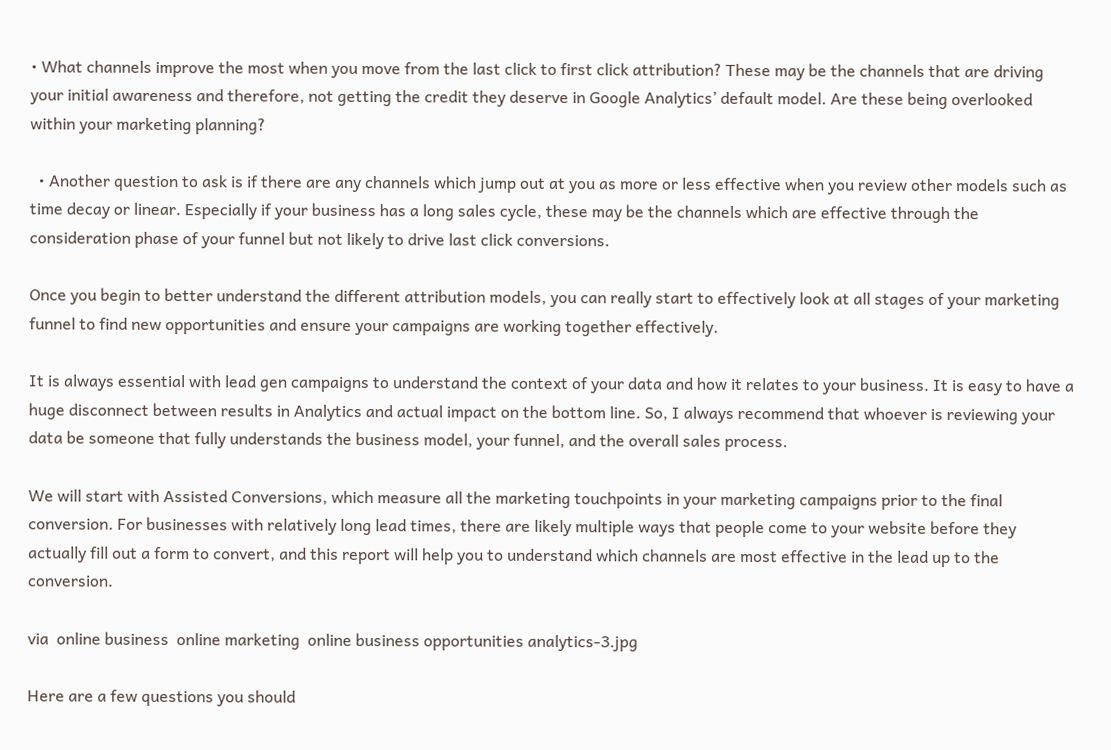• What channels improve the most when you move from the last click to first click attribution? These may be the channels that are driving your initial awareness and therefore, not getting the credit they deserve in Google Analytics’ default model. Are these being overlooked within your marketing planning?

  • Another question to ask is if there are any channels which jump out at you as more or less effective when you review other models such as time decay or linear. Especially if your business has a long sales cycle, these may be the channels which are effective through the consideration phase of your funnel but not likely to drive last click conversions.

Once you begin to better understand the different attribution models, you can really start to effectively look at all stages of your marketing funnel to find new opportunities and ensure your campaigns are working together effectively.

It is always essential with lead gen campaigns to understand the context of your data and how it relates to your business. It is easy to have a huge disconnect between results in Analytics and actual impact on the bottom line. So, I always recommend that whoever is reviewing your data be someone that fully understands the business model, your funnel, and the overall sales process.

We will start with Assisted Conversions, which measure all the marketing touchpoints in your marketing campaigns prior to the final conversion. For businesses with relatively long lead times, there are likely multiple ways that people come to your website before they actually fill out a form to convert, and this report will help you to understand which channels are most effective in the lead up to the conversion.

via  online business  online marketing  online business opportunities analytics-3.jpg

Here are a few questions you should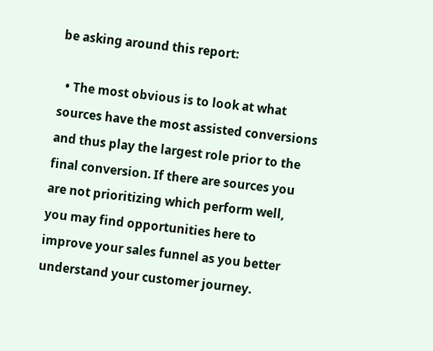be asking around this report:

  • The most obvious is to look at what sources have the most assisted conversions and thus play the largest role prior to the final conversion. If there are sources you are not prioritizing which perform well, you may find opportunities here to improve your sales funnel as you better understand your customer journey.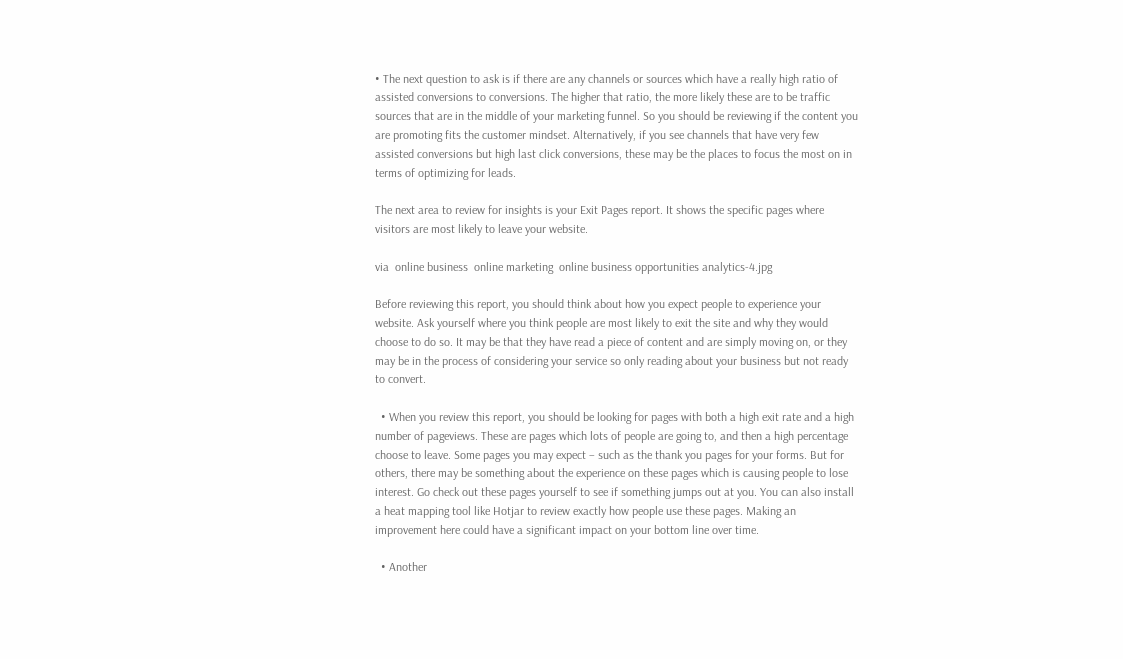• The next question to ask is if there are any channels or sources which have a really high ratio of assisted conversions to conversions. The higher that ratio, the more likely these are to be traffic sources that are in the middle of your marketing funnel. So you should be reviewing if the content you are promoting fits the customer mindset. Alternatively, if you see channels that have very few assisted conversions but high last click conversions, these may be the places to focus the most on in terms of optimizing for leads.

The next area to review for insights is your Exit Pages report. It shows the specific pages where visitors are most likely to leave your website.

via  online business  online marketing  online business opportunities analytics-4.jpg

Before reviewing this report, you should think about how you expect people to experience your website. Ask yourself where you think people are most likely to exit the site and why they would choose to do so. It may be that they have read a piece of content and are simply moving on, or they may be in the process of considering your service so only reading about your business but not ready to convert.

  • When you review this report, you should be looking for pages with both a high exit rate and a high number of pageviews. These are pages which lots of people are going to, and then a high percentage choose to leave. Some pages you may expect – such as the thank you pages for your forms. But for others, there may be something about the experience on these pages which is causing people to lose interest. Go check out these pages yourself to see if something jumps out at you. You can also install a heat mapping tool like Hotjar to review exactly how people use these pages. Making an improvement here could have a significant impact on your bottom line over time.

  • Another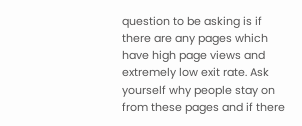question to be asking is if there are any pages which have high page views and extremely low exit rate. Ask yourself why people stay on from these pages and if there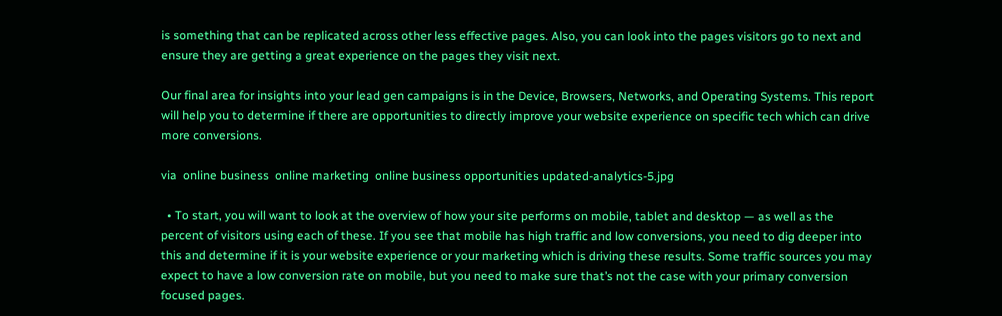is something that can be replicated across other less effective pages. Also, you can look into the pages visitors go to next and ensure they are getting a great experience on the pages they visit next.

Our final area for insights into your lead gen campaigns is in the Device, Browsers, Networks, and Operating Systems. This report will help you to determine if there are opportunities to directly improve your website experience on specific tech which can drive more conversions.

via  online business  online marketing  online business opportunities updated-analytics-5.jpg

  • To start, you will want to look at the overview of how your site performs on mobile, tablet and desktop — as well as the percent of visitors using each of these. If you see that mobile has high traffic and low conversions, you need to dig deeper into this and determine if it is your website experience or your marketing which is driving these results. Some traffic sources you may expect to have a low conversion rate on mobile, but you need to make sure that’s not the case with your primary conversion focused pages.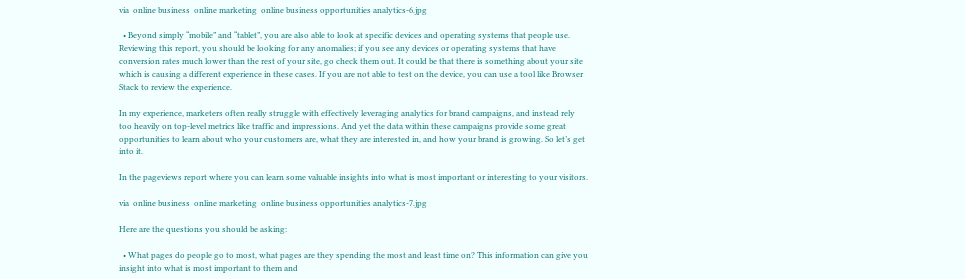via  online business  online marketing  online business opportunities analytics-6.jpg

  • Beyond simply “mobile” and “tablet”, you are also able to look at specific devices and operating systems that people use. Reviewing this report, you should be looking for any anomalies; if you see any devices or operating systems that have conversion rates much lower than the rest of your site, go check them out. It could be that there is something about your site which is causing a different experience in these cases. If you are not able to test on the device, you can use a tool like Browser Stack to review the experience.

In my experience, marketers often really struggle with effectively leveraging analytics for brand campaigns, and instead rely too heavily on top-level metrics like traffic and impressions. And yet the data within these campaigns provide some great opportunities to learn about who your customers are, what they are interested in, and how your brand is growing. So let’s get into it.

In the pageviews report where you can learn some valuable insights into what is most important or interesting to your visitors.

via  online business  online marketing  online business opportunities analytics-7.jpg

Here are the questions you should be asking:

  • What pages do people go to most, what pages are they spending the most and least time on? This information can give you insight into what is most important to them and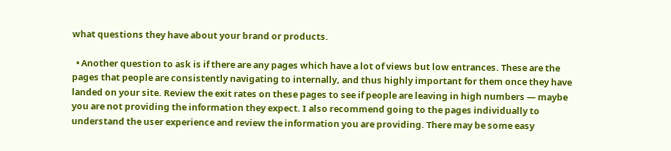what questions they have about your brand or products.

  • Another question to ask is if there are any pages which have a lot of views but low entrances. These are the pages that people are consistently navigating to internally, and thus highly important for them once they have landed on your site. Review the exit rates on these pages to see if people are leaving in high numbers — maybe you are not providing the information they expect. I also recommend going to the pages individually to understand the user experience and review the information you are providing. There may be some easy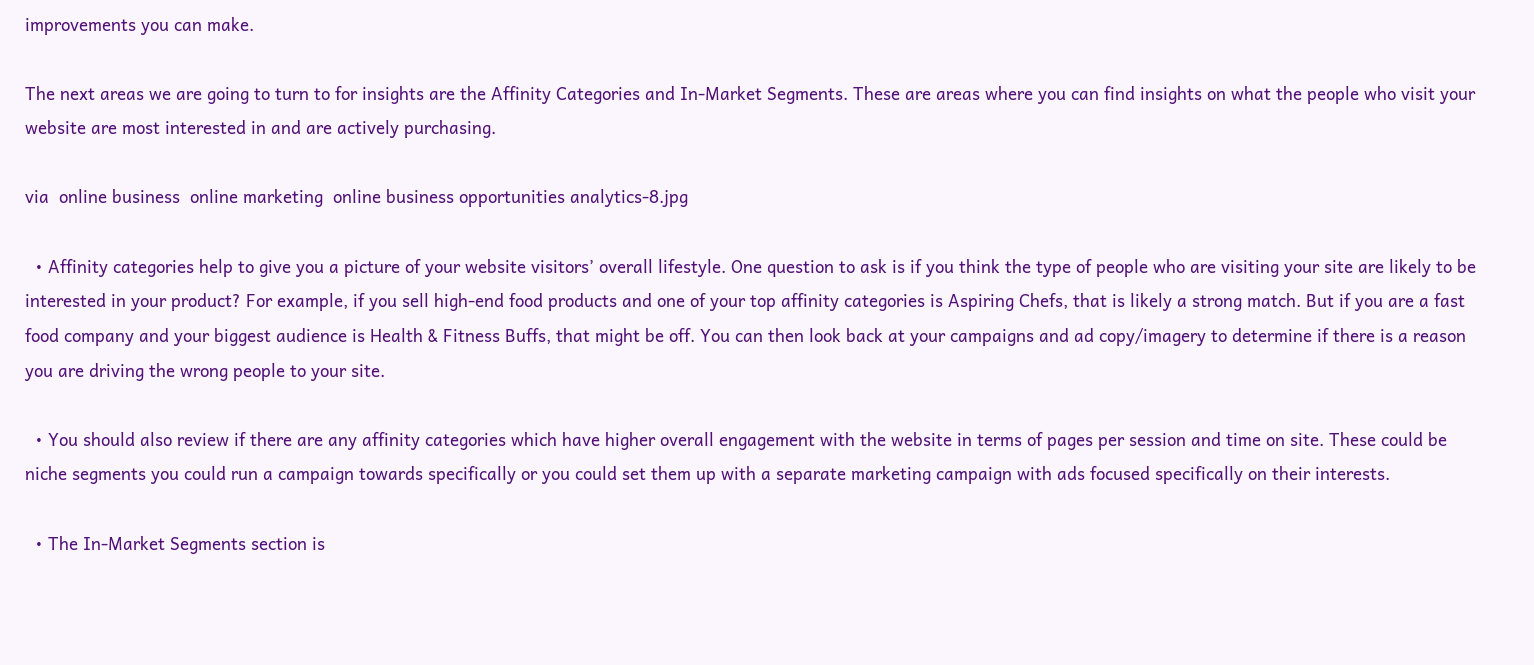improvements you can make.

The next areas we are going to turn to for insights are the Affinity Categories and In-Market Segments. These are areas where you can find insights on what the people who visit your website are most interested in and are actively purchasing.

via  online business  online marketing  online business opportunities analytics-8.jpg

  • Affinity categories help to give you a picture of your website visitors’ overall lifestyle. One question to ask is if you think the type of people who are visiting your site are likely to be interested in your product? For example, if you sell high-end food products and one of your top affinity categories is Aspiring Chefs, that is likely a strong match. But if you are a fast food company and your biggest audience is Health & Fitness Buffs, that might be off. You can then look back at your campaigns and ad copy/imagery to determine if there is a reason you are driving the wrong people to your site.

  • You should also review if there are any affinity categories which have higher overall engagement with the website in terms of pages per session and time on site. These could be niche segments you could run a campaign towards specifically or you could set them up with a separate marketing campaign with ads focused specifically on their interests.

  • The In-Market Segments section is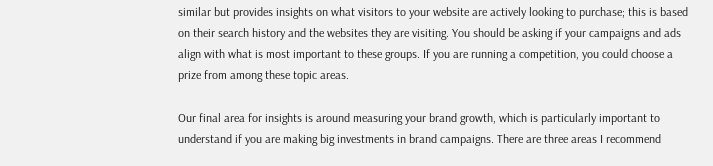similar but provides insights on what visitors to your website are actively looking to purchase; this is based on their search history and the websites they are visiting. You should be asking if your campaigns and ads align with what is most important to these groups. If you are running a competition, you could choose a prize from among these topic areas.

Our final area for insights is around measuring your brand growth, which is particularly important to understand if you are making big investments in brand campaigns. There are three areas I recommend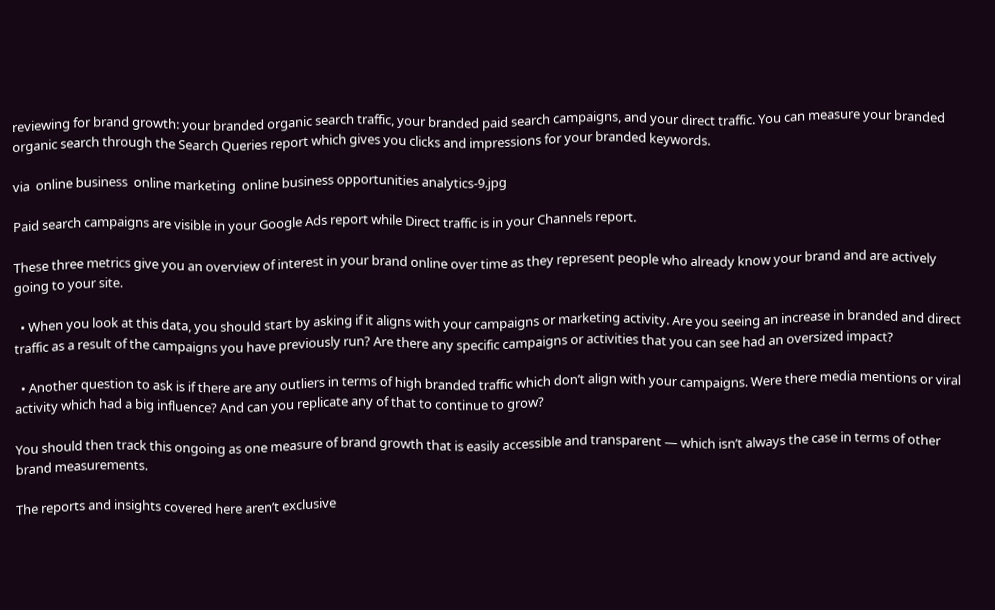reviewing for brand growth: your branded organic search traffic, your branded paid search campaigns, and your direct traffic. You can measure your branded organic search through the Search Queries report which gives you clicks and impressions for your branded keywords.

via  online business  online marketing  online business opportunities analytics-9.jpg

Paid search campaigns are visible in your Google Ads report while Direct traffic is in your Channels report.

These three metrics give you an overview of interest in your brand online over time as they represent people who already know your brand and are actively going to your site.

  • When you look at this data, you should start by asking if it aligns with your campaigns or marketing activity. Are you seeing an increase in branded and direct traffic as a result of the campaigns you have previously run? Are there any specific campaigns or activities that you can see had an oversized impact?

  • Another question to ask is if there are any outliers in terms of high branded traffic which don’t align with your campaigns. Were there media mentions or viral activity which had a big influence? And can you replicate any of that to continue to grow?

You should then track this ongoing as one measure of brand growth that is easily accessible and transparent — which isn’t always the case in terms of other brand measurements.

The reports and insights covered here aren’t exclusive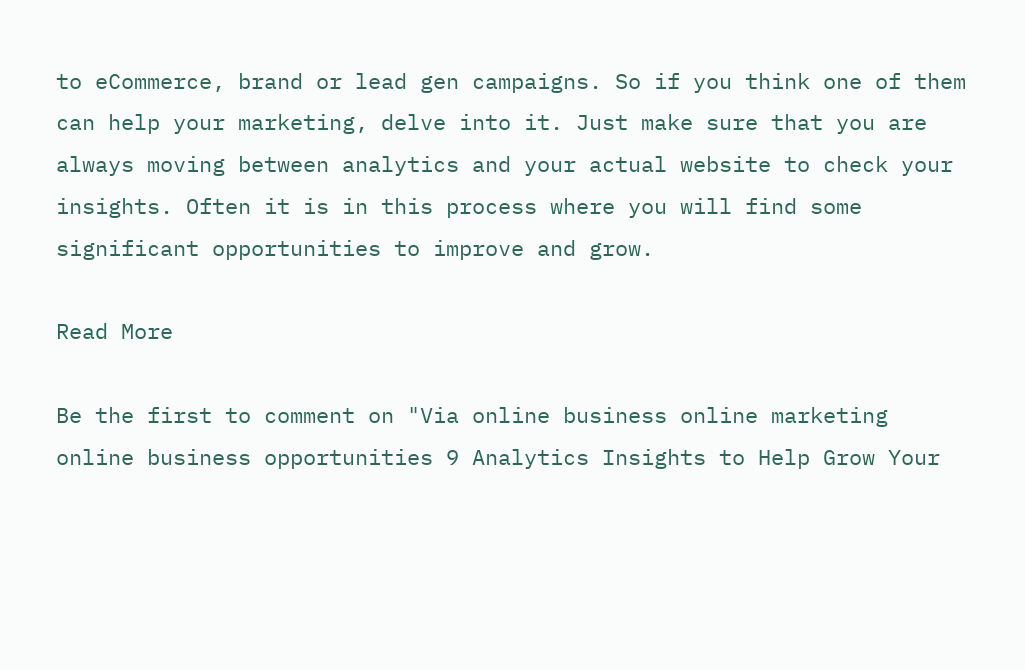to eCommerce, brand or lead gen campaigns. So if you think one of them can help your marketing, delve into it. Just make sure that you are always moving between analytics and your actual website to check your insights. Often it is in this process where you will find some significant opportunities to improve and grow.

Read More

Be the first to comment on "Via online business online marketing online business opportunities 9 Analytics Insights to Help Grow Your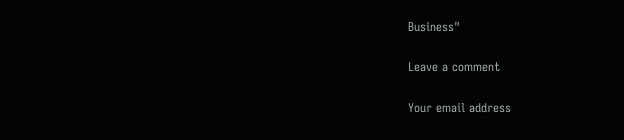Business"

Leave a comment

Your email address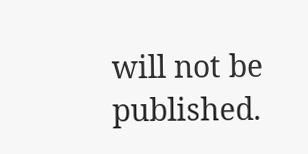will not be published.